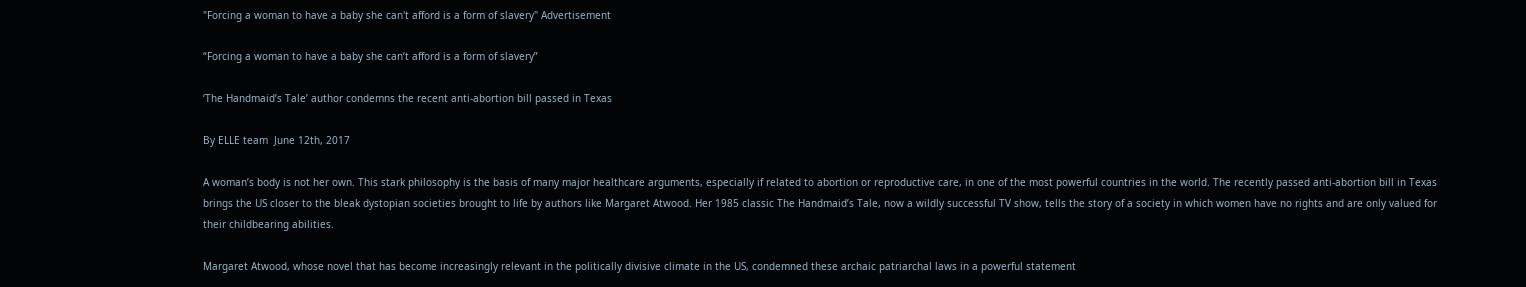"Forcing a woman to have a baby she can't afford is a form of slavery" Advertisement

“Forcing a woman to have a baby she can’t afford is a form of slavery”

‘The Handmaid’s Tale’ author condemns the recent anti-abortion bill passed in Texas

By ELLE team  June 12th, 2017

A woman’s body is not her own. This stark philosophy is the basis of many major healthcare arguments, especially if related to abortion or reproductive care, in one of the most powerful countries in the world. The recently passed anti-abortion bill in Texas brings the US closer to the bleak dystopian societies brought to life by authors like Margaret Atwood. Her 1985 classic The Handmaid’s Tale, now a wildly successful TV show, tells the story of a society in which women have no rights and are only valued for their childbearing abilities.

Margaret Atwood, whose novel that has become increasingly relevant in the politically divisive climate in the US, condemned these archaic patriarchal laws in a powerful statement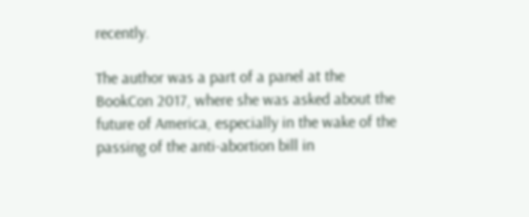recently.

The author was a part of a panel at the BookCon 2017, where she was asked about the future of America, especially in the wake of the passing of the anti-abortion bill in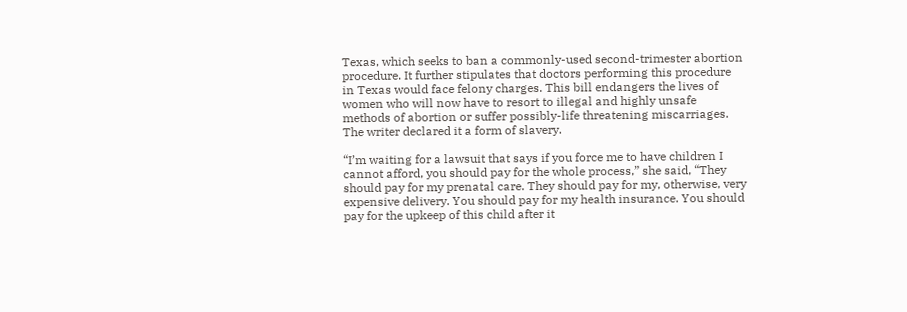Texas, which seeks to ban a commonly-used second-trimester abortion procedure. It further stipulates that doctors performing this procedure in Texas would face felony charges. This bill endangers the lives of women who will now have to resort to illegal and highly unsafe methods of abortion or suffer possibly-life threatening miscarriages. The writer declared it a form of slavery.

“I’m waiting for a lawsuit that says if you force me to have children I cannot afford, you should pay for the whole process,” she said, “They should pay for my prenatal care. They should pay for my, otherwise, very expensive delivery. You should pay for my health insurance. You should pay for the upkeep of this child after it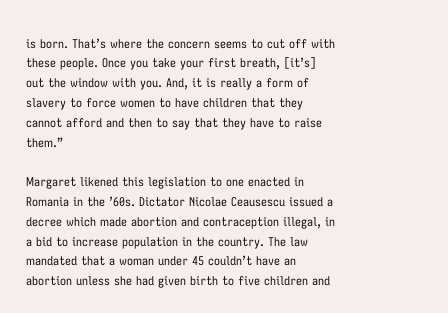is born. That’s where the concern seems to cut off with these people. Once you take your first breath, [it’s] out the window with you. And, it is really a form of slavery to force women to have children that they cannot afford and then to say that they have to raise them.”

Margaret likened this legislation to one enacted in Romania in the ’60s. Dictator Nicolae Ceausescu issued a decree which made abortion and contraception illegal, in a bid to increase population in the country. The law mandated that a woman under 45 couldn’t have an abortion unless she had given birth to five children and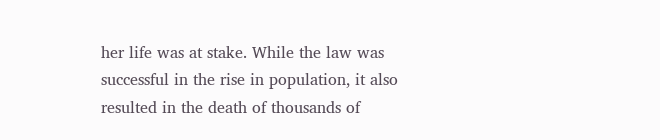her life was at stake. While the law was successful in the rise in population, it also resulted in the death of thousands of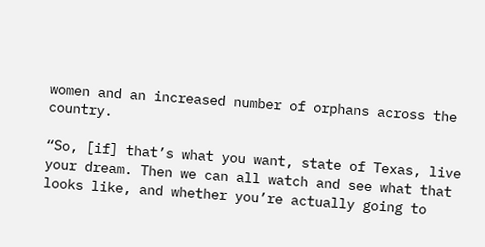women and an increased number of orphans across the country.

“So, [if] that’s what you want, state of Texas, live your dream. Then we can all watch and see what that looks like, and whether you’re actually going to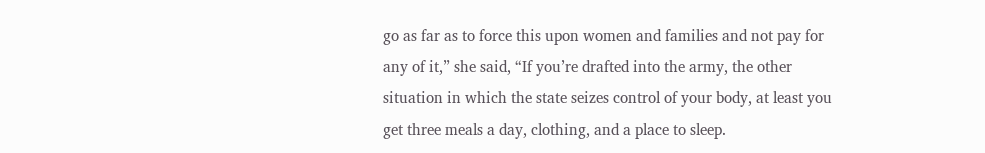go as far as to force this upon women and families and not pay for any of it,” she said, “If you’re drafted into the army, the other situation in which the state seizes control of your body, at least you get three meals a day, clothing, and a place to sleep.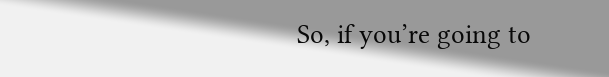So, if you’re going to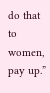do that to women, pay up.”